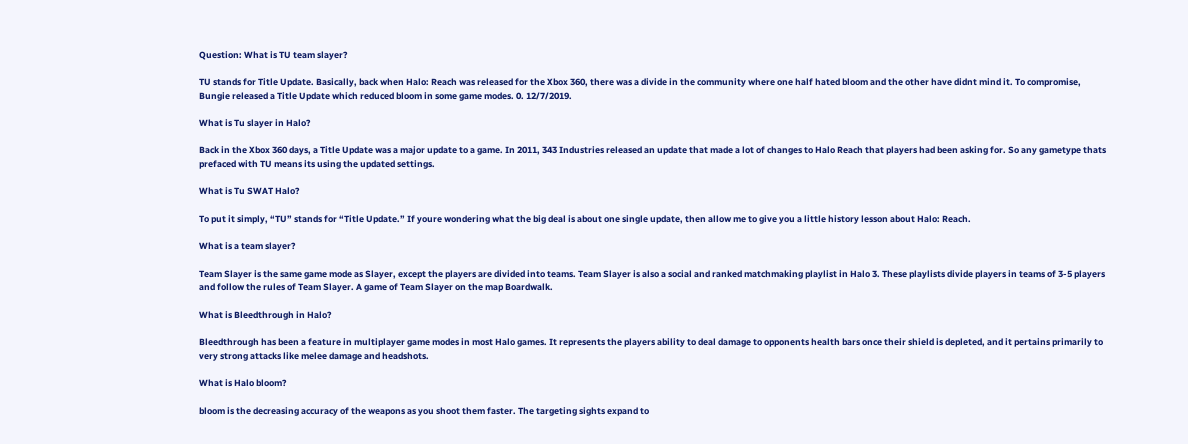Question: What is TU team slayer?

TU stands for Title Update. Basically, back when Halo: Reach was released for the Xbox 360, there was a divide in the community where one half hated bloom and the other have didnt mind it. To compromise, Bungie released a Title Update which reduced bloom in some game modes. 0. 12/7/2019.

What is Tu slayer in Halo?

Back in the Xbox 360 days, a Title Update was a major update to a game. In 2011, 343 Industries released an update that made a lot of changes to Halo Reach that players had been asking for. So any gametype thats prefaced with TU means its using the updated settings.

What is Tu SWAT Halo?

To put it simply, “TU” stands for “Title Update.” If youre wondering what the big deal is about one single update, then allow me to give you a little history lesson about Halo: Reach.

What is a team slayer?

Team Slayer is the same game mode as Slayer, except the players are divided into teams. Team Slayer is also a social and ranked matchmaking playlist in Halo 3. These playlists divide players in teams of 3-5 players and follow the rules of Team Slayer. A game of Team Slayer on the map Boardwalk.

What is Bleedthrough in Halo?

Bleedthrough has been a feature in multiplayer game modes in most Halo games. It represents the players ability to deal damage to opponents health bars once their shield is depleted, and it pertains primarily to very strong attacks like melee damage and headshots.

What is Halo bloom?

bloom is the decreasing accuracy of the weapons as you shoot them faster. The targeting sights expand to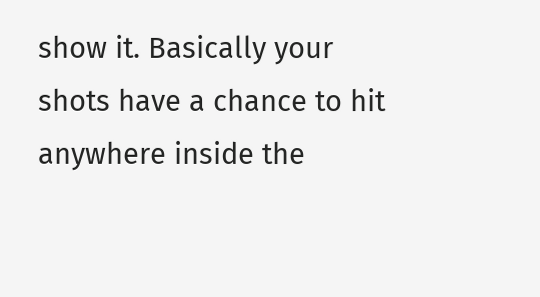show it. Basically your shots have a chance to hit anywhere inside the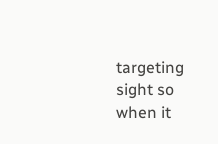targeting sight so when it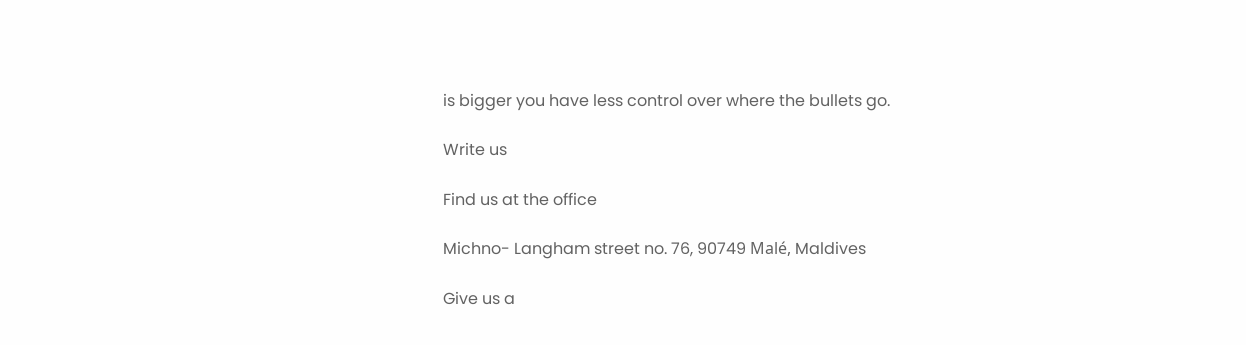is bigger you have less control over where the bullets go.

Write us

Find us at the office

Michno- Langham street no. 76, 90749 Malé, Maldives

Give us a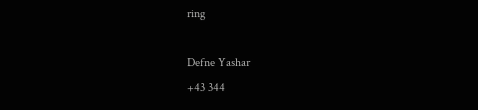ring

Defne Yashar
+43 344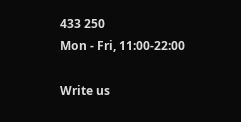433 250
Mon - Fri, 11:00-22:00

Write us